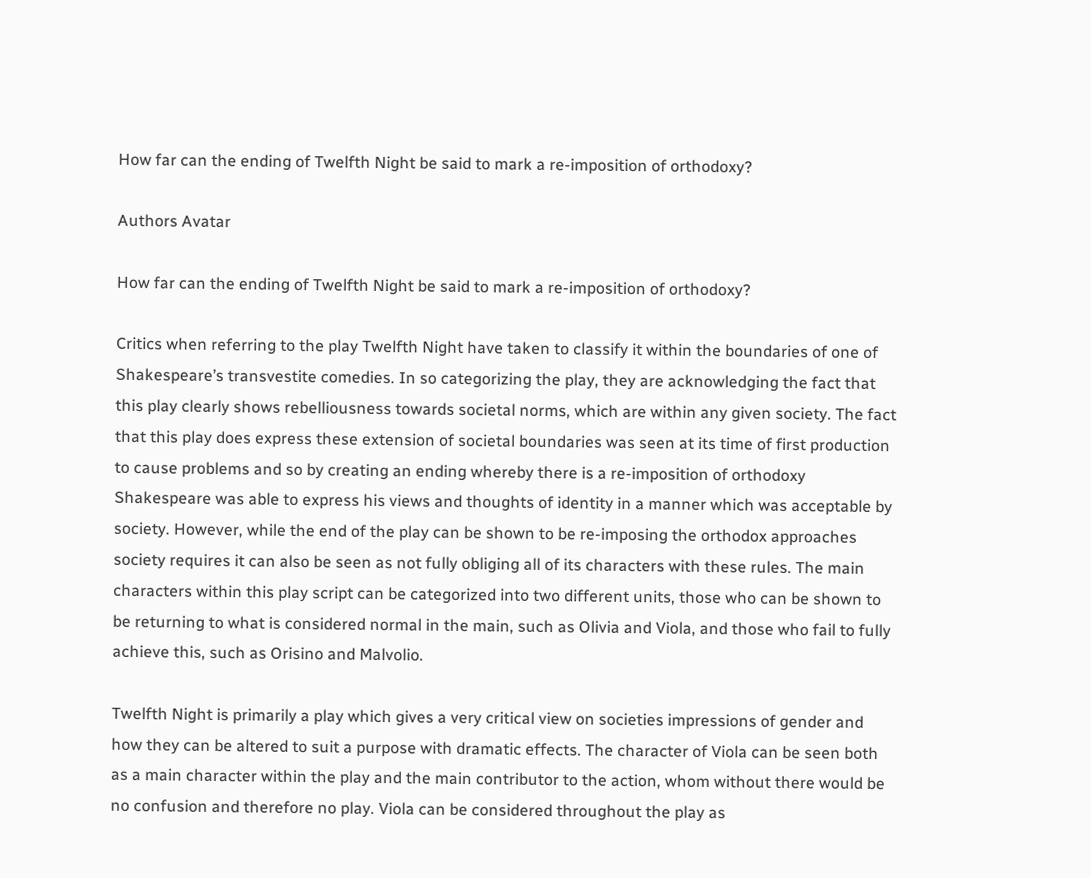How far can the ending of Twelfth Night be said to mark a re-imposition of orthodoxy?

Authors Avatar

How far can the ending of Twelfth Night be said to mark a re-imposition of orthodoxy?

Critics when referring to the play Twelfth Night have taken to classify it within the boundaries of one of Shakespeare’s transvestite comedies. In so categorizing the play, they are acknowledging the fact that this play clearly shows rebelliousness towards societal norms, which are within any given society. The fact that this play does express these extension of societal boundaries was seen at its time of first production to cause problems and so by creating an ending whereby there is a re-imposition of orthodoxy Shakespeare was able to express his views and thoughts of identity in a manner which was acceptable by society. However, while the end of the play can be shown to be re-imposing the orthodox approaches society requires it can also be seen as not fully obliging all of its characters with these rules. The main characters within this play script can be categorized into two different units, those who can be shown to be returning to what is considered normal in the main, such as Olivia and Viola, and those who fail to fully achieve this, such as Orisino and Malvolio.

Twelfth Night is primarily a play which gives a very critical view on societies impressions of gender and how they can be altered to suit a purpose with dramatic effects. The character of Viola can be seen both as a main character within the play and the main contributor to the action, whom without there would be no confusion and therefore no play. Viola can be considered throughout the play as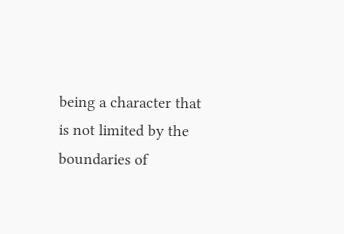being a character that is not limited by the boundaries of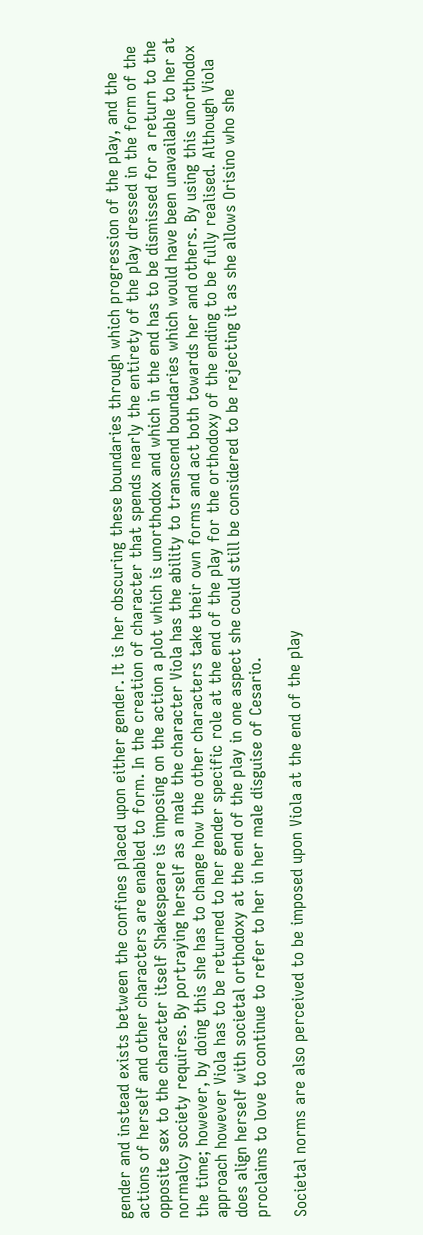gender and instead exists between the confines placed upon either gender. It is her obscuring these boundaries through which progression of the play, and the actions of herself and other characters are enabled to form. In the creation of character that spends nearly the entirety of the play dressed in the form of the opposite sex to the character itself Shakespeare is imposing on the action a plot which is unorthodox and which in the end has to be dismissed for a return to the normalcy society requires. By portraying herself as a male the character Viola has the ability to transcend boundaries which would have been unavailable to her at the time; however, by doing this she has to change how the other characters take their own forms and act both towards her and others. By using this unorthodox approach however Viola has to be returned to her gender specific role at the end of the play for the orthodoxy of the ending to be fully realised. Although Viola does align herself with societal orthodoxy at the end of the play in one aspect she could still be considered to be rejecting it as she allows Orisino who she proclaims to love to continue to refer to her in her male disguise of Cesario.

Societal norms are also perceived to be imposed upon Viola at the end of the play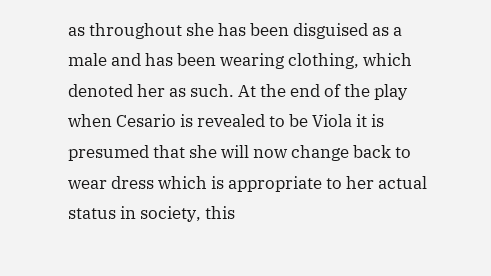as throughout she has been disguised as a male and has been wearing clothing, which denoted her as such. At the end of the play when Cesario is revealed to be Viola it is presumed that she will now change back to wear dress which is appropriate to her actual status in society, this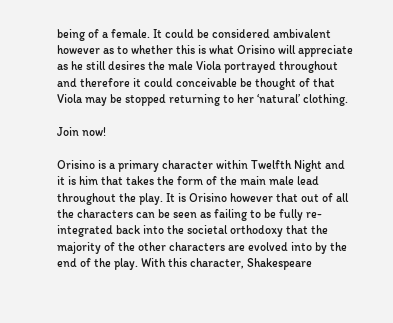being of a female. It could be considered ambivalent however as to whether this is what Orisino will appreciate as he still desires the male Viola portrayed throughout and therefore it could conceivable be thought of that Viola may be stopped returning to her ‘natural’ clothing.

Join now!

Orisino is a primary character within Twelfth Night and it is him that takes the form of the main male lead throughout the play. It is Orisino however that out of all the characters can be seen as failing to be fully re-integrated back into the societal orthodoxy that the majority of the other characters are evolved into by the end of the play. With this character, Shakespeare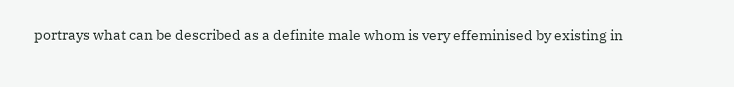portrays what can be described as a definite male whom is very effeminised by existing in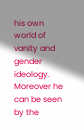his own world of vanity and gender ideology. Moreover he can be seen by the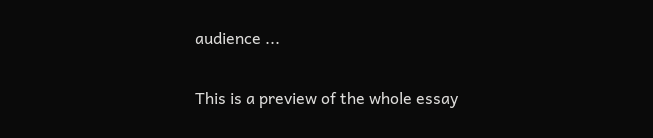audience ...

This is a preview of the whole essay